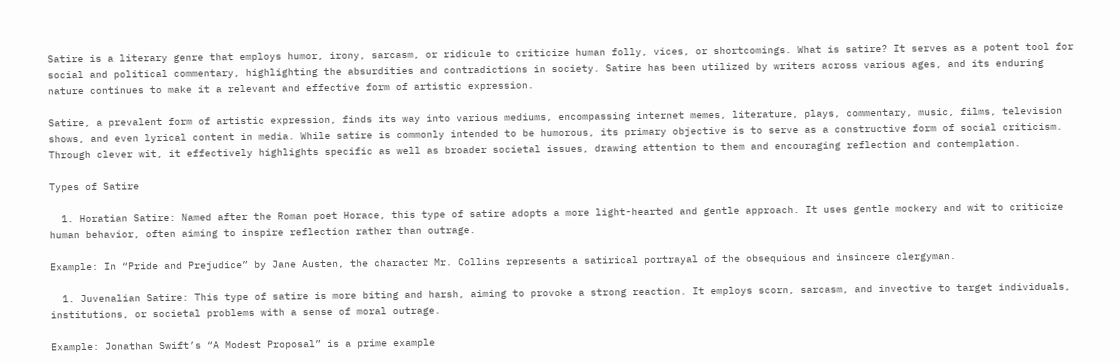Satire is a literary genre that employs humor, irony, sarcasm, or ridicule to criticize human folly, vices, or shortcomings. What is satire? It serves as a potent tool for social and political commentary, highlighting the absurdities and contradictions in society. Satire has been utilized by writers across various ages, and its enduring nature continues to make it a relevant and effective form of artistic expression.

Satire, a prevalent form of artistic expression, finds its way into various mediums, encompassing internet memes, literature, plays, commentary, music, films, television shows, and even lyrical content in media. While satire is commonly intended to be humorous, its primary objective is to serve as a constructive form of social criticism. Through clever wit, it effectively highlights specific as well as broader societal issues, drawing attention to them and encouraging reflection and contemplation.

Types of Satire

  1. Horatian Satire: Named after the Roman poet Horace, this type of satire adopts a more light-hearted and gentle approach. It uses gentle mockery and wit to criticize human behavior, often aiming to inspire reflection rather than outrage.

Example: In “Pride and Prejudice” by Jane Austen, the character Mr. Collins represents a satirical portrayal of the obsequious and insincere clergyman.

  1. Juvenalian Satire: This type of satire is more biting and harsh, aiming to provoke a strong reaction. It employs scorn, sarcasm, and invective to target individuals, institutions, or societal problems with a sense of moral outrage.

Example: Jonathan Swift’s “A Modest Proposal” is a prime example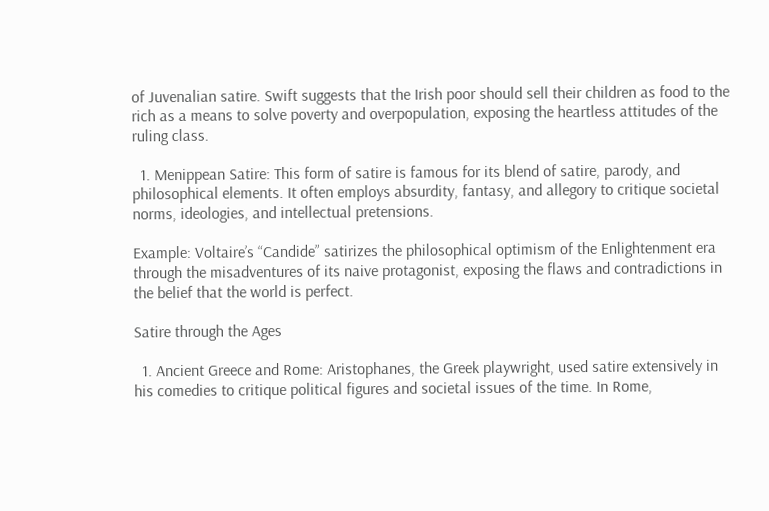of Juvenalian satire. Swift suggests that the Irish poor should sell their children as food to the rich as a means to solve poverty and overpopulation, exposing the heartless attitudes of the ruling class.

  1. Menippean Satire: This form of satire is famous for its blend of satire, parody, and philosophical elements. It often employs absurdity, fantasy, and allegory to critique societal norms, ideologies, and intellectual pretensions.

Example: Voltaire’s “Candide” satirizes the philosophical optimism of the Enlightenment era through the misadventures of its naive protagonist, exposing the flaws and contradictions in the belief that the world is perfect.

Satire through the Ages

  1. Ancient Greece and Rome: Aristophanes, the Greek playwright, used satire extensively in his comedies to critique political figures and societal issues of the time. In Rome,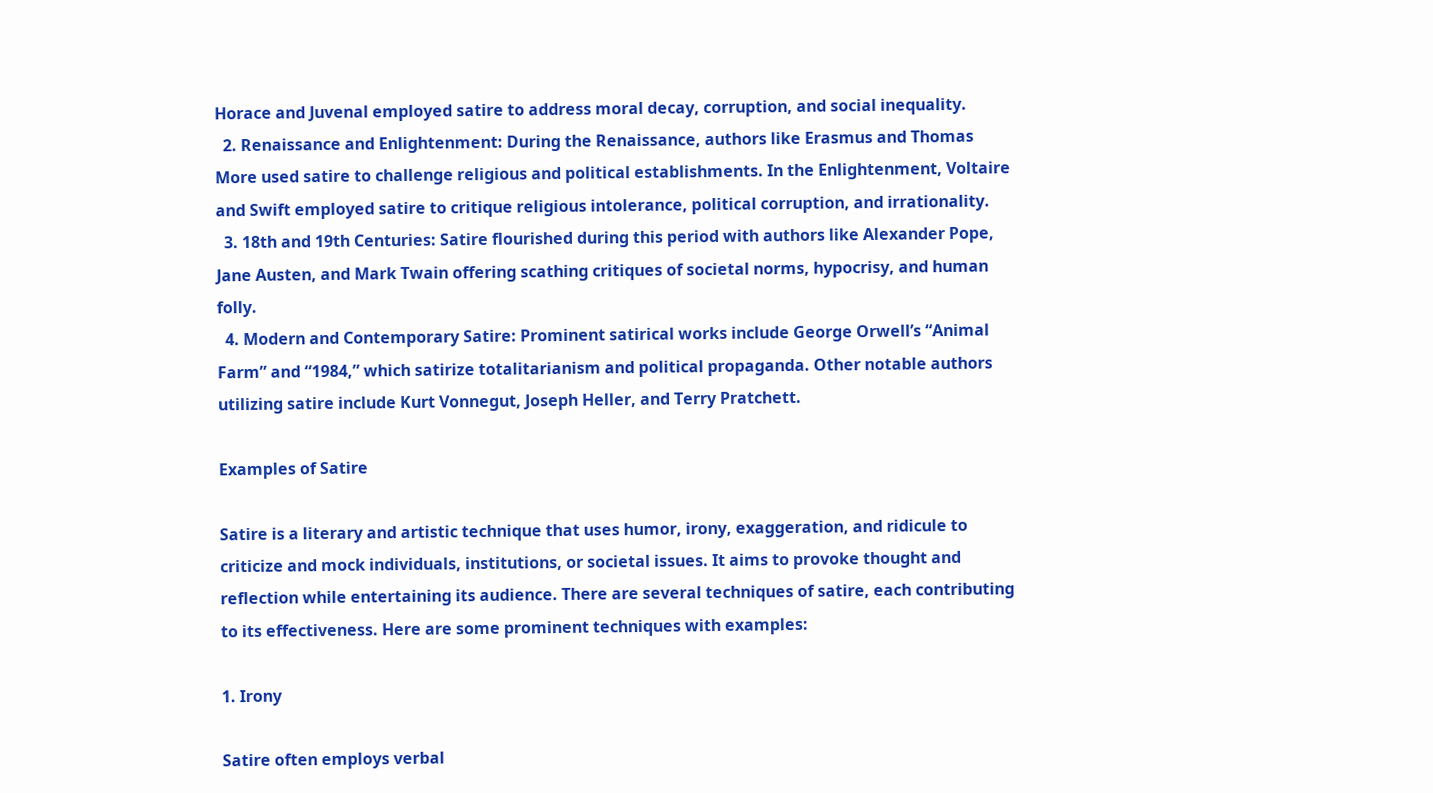Horace and Juvenal employed satire to address moral decay, corruption, and social inequality.
  2. Renaissance and Enlightenment: During the Renaissance, authors like Erasmus and Thomas More used satire to challenge religious and political establishments. In the Enlightenment, Voltaire and Swift employed satire to critique religious intolerance, political corruption, and irrationality.
  3. 18th and 19th Centuries: Satire flourished during this period with authors like Alexander Pope, Jane Austen, and Mark Twain offering scathing critiques of societal norms, hypocrisy, and human folly.
  4. Modern and Contemporary Satire: Prominent satirical works include George Orwell’s “Animal Farm” and “1984,” which satirize totalitarianism and political propaganda. Other notable authors utilizing satire include Kurt Vonnegut, Joseph Heller, and Terry Pratchett.

Examples of Satire

Satire is a literary and artistic technique that uses humor, irony, exaggeration, and ridicule to criticize and mock individuals, institutions, or societal issues. It aims to provoke thought and reflection while entertaining its audience. There are several techniques of satire, each contributing to its effectiveness. Here are some prominent techniques with examples:

1. Irony

Satire often employs verbal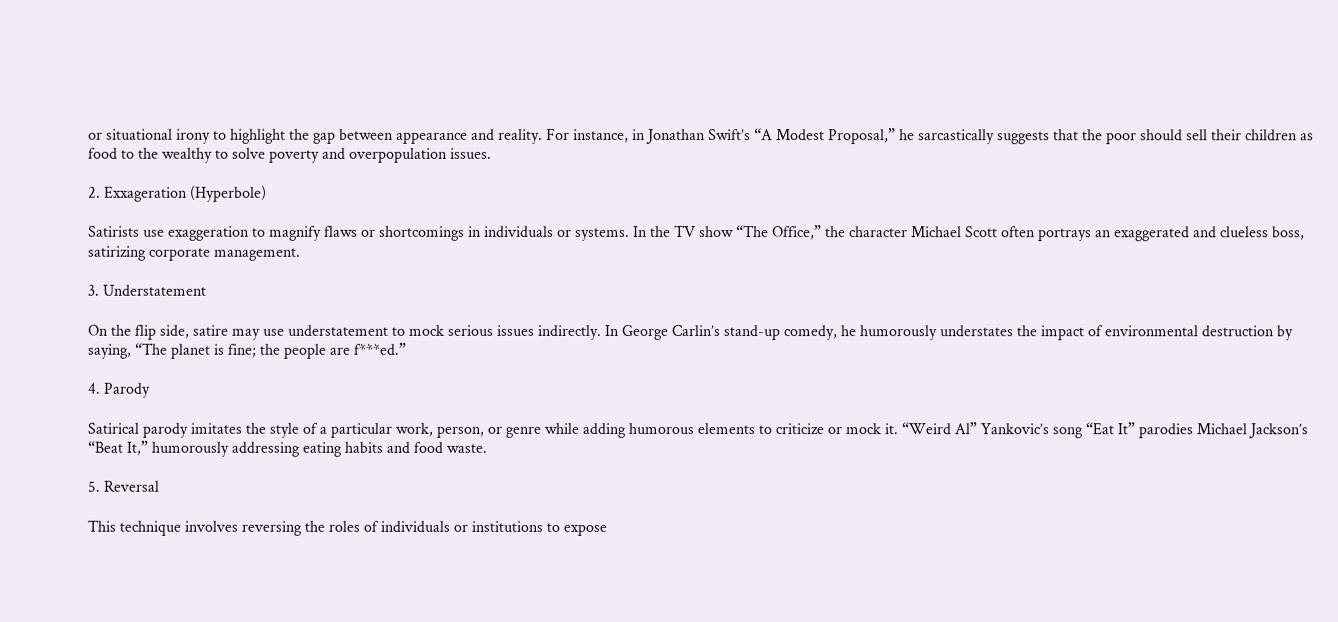or situational irony to highlight the gap between appearance and reality. For instance, in Jonathan Swift’s “A Modest Proposal,” he sarcastically suggests that the poor should sell their children as food to the wealthy to solve poverty and overpopulation issues.

2. Exxageration (Hyperbole)

Satirists use exaggeration to magnify flaws or shortcomings in individuals or systems. In the TV show “The Office,” the character Michael Scott often portrays an exaggerated and clueless boss, satirizing corporate management.

3. Understatement

On the flip side, satire may use understatement to mock serious issues indirectly. In George Carlin’s stand-up comedy, he humorously understates the impact of environmental destruction by saying, “The planet is fine; the people are f***ed.”

4. Parody

Satirical parody imitates the style of a particular work, person, or genre while adding humorous elements to criticize or mock it. “Weird Al” Yankovic’s song “Eat It” parodies Michael Jackson’s “Beat It,” humorously addressing eating habits and food waste.

5. Reversal

This technique involves reversing the roles of individuals or institutions to expose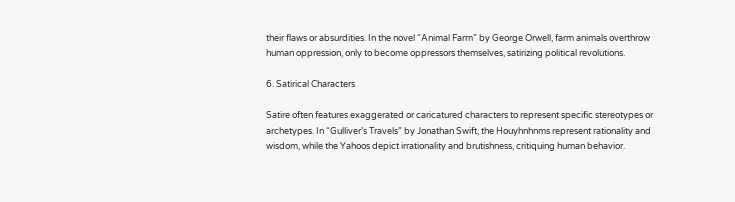their flaws or absurdities. In the novel “Animal Farm” by George Orwell, farm animals overthrow human oppression, only to become oppressors themselves, satirizing political revolutions.

6. Satirical Characters

Satire often features exaggerated or caricatured characters to represent specific stereotypes or archetypes. In “Gulliver’s Travels” by Jonathan Swift, the Houyhnhnms represent rationality and wisdom, while the Yahoos depict irrationality and brutishness, critiquing human behavior.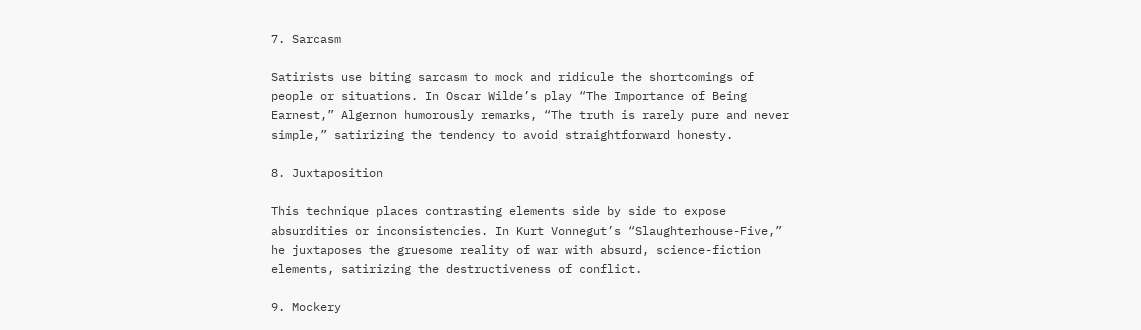7. Sarcasm

Satirists use biting sarcasm to mock and ridicule the shortcomings of people or situations. In Oscar Wilde’s play “The Importance of Being Earnest,” Algernon humorously remarks, “The truth is rarely pure and never simple,” satirizing the tendency to avoid straightforward honesty.

8. Juxtaposition

This technique places contrasting elements side by side to expose absurdities or inconsistencies. In Kurt Vonnegut’s “Slaughterhouse-Five,” he juxtaposes the gruesome reality of war with absurd, science-fiction elements, satirizing the destructiveness of conflict.

9. Mockery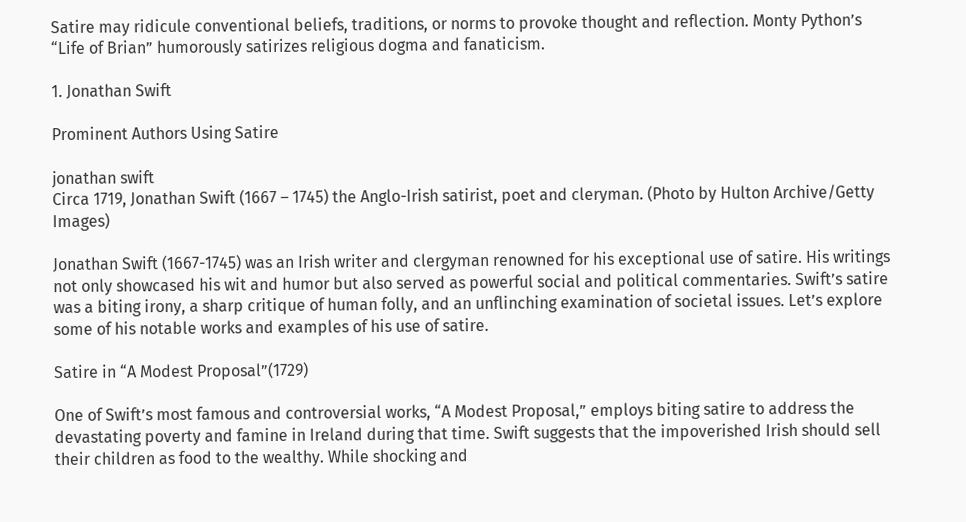Satire may ridicule conventional beliefs, traditions, or norms to provoke thought and reflection. Monty Python’s “Life of Brian” humorously satirizes religious dogma and fanaticism.

1. Jonathan Swift

Prominent Authors Using Satire

jonathan swift
Circa 1719, Jonathan Swift (1667 – 1745) the Anglo-Irish satirist, poet and cleryman. (Photo by Hulton Archive/Getty Images)

Jonathan Swift (1667-1745) was an Irish writer and clergyman renowned for his exceptional use of satire. His writings not only showcased his wit and humor but also served as powerful social and political commentaries. Swift’s satire was a biting irony, a sharp critique of human folly, and an unflinching examination of societal issues. Let’s explore some of his notable works and examples of his use of satire.

Satire in “A Modest Proposal”(1729)

One of Swift’s most famous and controversial works, “A Modest Proposal,” employs biting satire to address the devastating poverty and famine in Ireland during that time. Swift suggests that the impoverished Irish should sell their children as food to the wealthy. While shocking and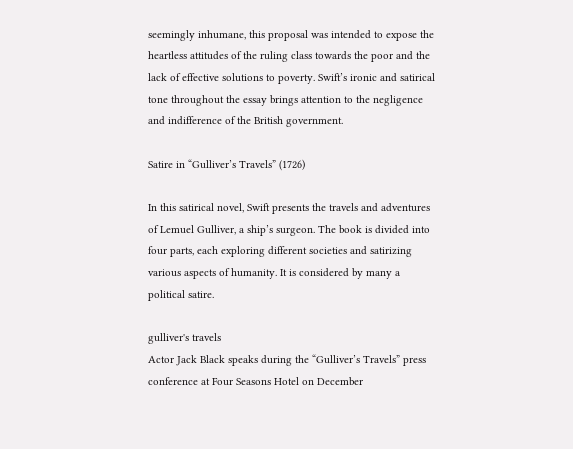seemingly inhumane, this proposal was intended to expose the heartless attitudes of the ruling class towards the poor and the lack of effective solutions to poverty. Swift’s ironic and satirical tone throughout the essay brings attention to the negligence and indifference of the British government.

Satire in “Gulliver’s Travels” (1726)

In this satirical novel, Swift presents the travels and adventures of Lemuel Gulliver, a ship’s surgeon. The book is divided into four parts, each exploring different societies and satirizing various aspects of humanity. It is considered by many a political satire.

gulliver's travels
Actor Jack Black speaks during the “Gulliver’s Travels” press conference at Four Seasons Hotel on December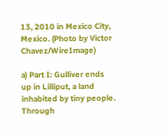13, 2010 in Mexico City, Mexico. (Photo by Victor Chavez/WireImage)

a) Part I: Gulliver ends up in Lilliput, a land inhabited by tiny people. Through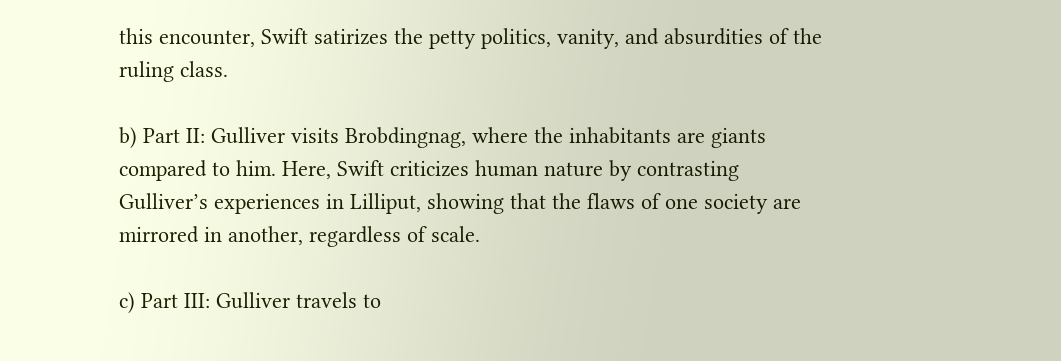this encounter, Swift satirizes the petty politics, vanity, and absurdities of the ruling class.

b) Part II: Gulliver visits Brobdingnag, where the inhabitants are giants compared to him. Here, Swift criticizes human nature by contrasting Gulliver’s experiences in Lilliput, showing that the flaws of one society are mirrored in another, regardless of scale.

c) Part III: Gulliver travels to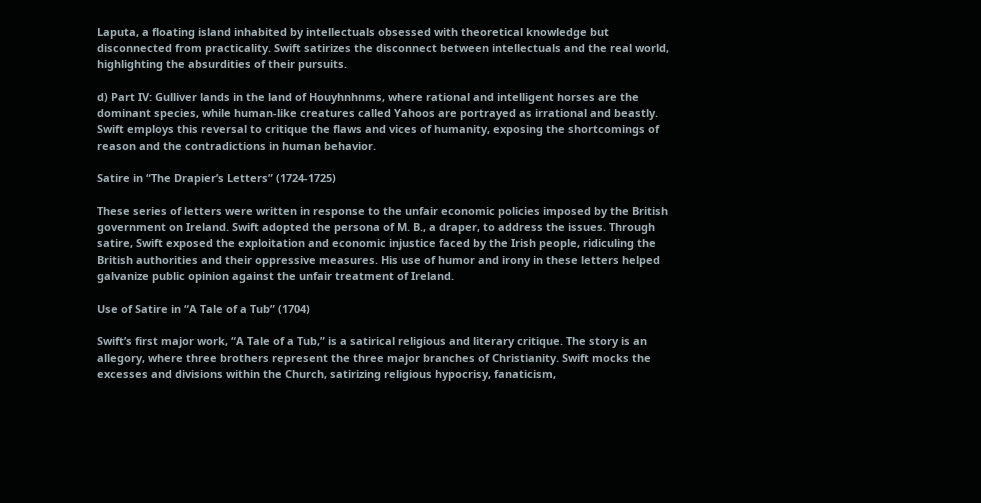Laputa, a floating island inhabited by intellectuals obsessed with theoretical knowledge but disconnected from practicality. Swift satirizes the disconnect between intellectuals and the real world, highlighting the absurdities of their pursuits.

d) Part IV: Gulliver lands in the land of Houyhnhnms, where rational and intelligent horses are the dominant species, while human-like creatures called Yahoos are portrayed as irrational and beastly. Swift employs this reversal to critique the flaws and vices of humanity, exposing the shortcomings of reason and the contradictions in human behavior.

Satire in “The Drapier’s Letters” (1724-1725)

These series of letters were written in response to the unfair economic policies imposed by the British government on Ireland. Swift adopted the persona of M. B., a draper, to address the issues. Through satire, Swift exposed the exploitation and economic injustice faced by the Irish people, ridiculing the British authorities and their oppressive measures. His use of humor and irony in these letters helped galvanize public opinion against the unfair treatment of Ireland.

Use of Satire in “A Tale of a Tub” (1704)

Swift’s first major work, “A Tale of a Tub,” is a satirical religious and literary critique. The story is an allegory, where three brothers represent the three major branches of Christianity. Swift mocks the excesses and divisions within the Church, satirizing religious hypocrisy, fanaticism,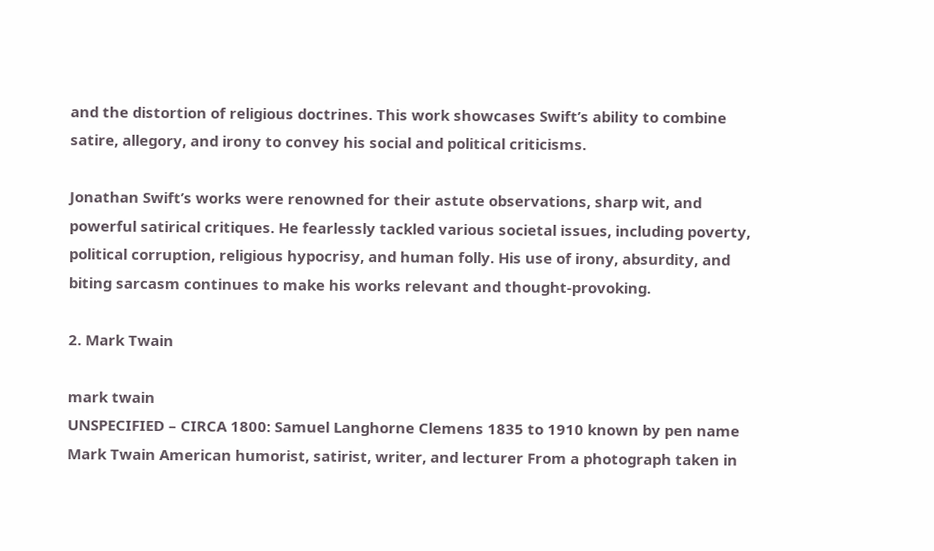and the distortion of religious doctrines. This work showcases Swift’s ability to combine satire, allegory, and irony to convey his social and political criticisms.

Jonathan Swift’s works were renowned for their astute observations, sharp wit, and powerful satirical critiques. He fearlessly tackled various societal issues, including poverty, political corruption, religious hypocrisy, and human folly. His use of irony, absurdity, and biting sarcasm continues to make his works relevant and thought-provoking.

2. Mark Twain

mark twain
UNSPECIFIED – CIRCA 1800: Samuel Langhorne Clemens 1835 to 1910 known by pen name Mark Twain American humorist, satirist, writer, and lecturer From a photograph taken in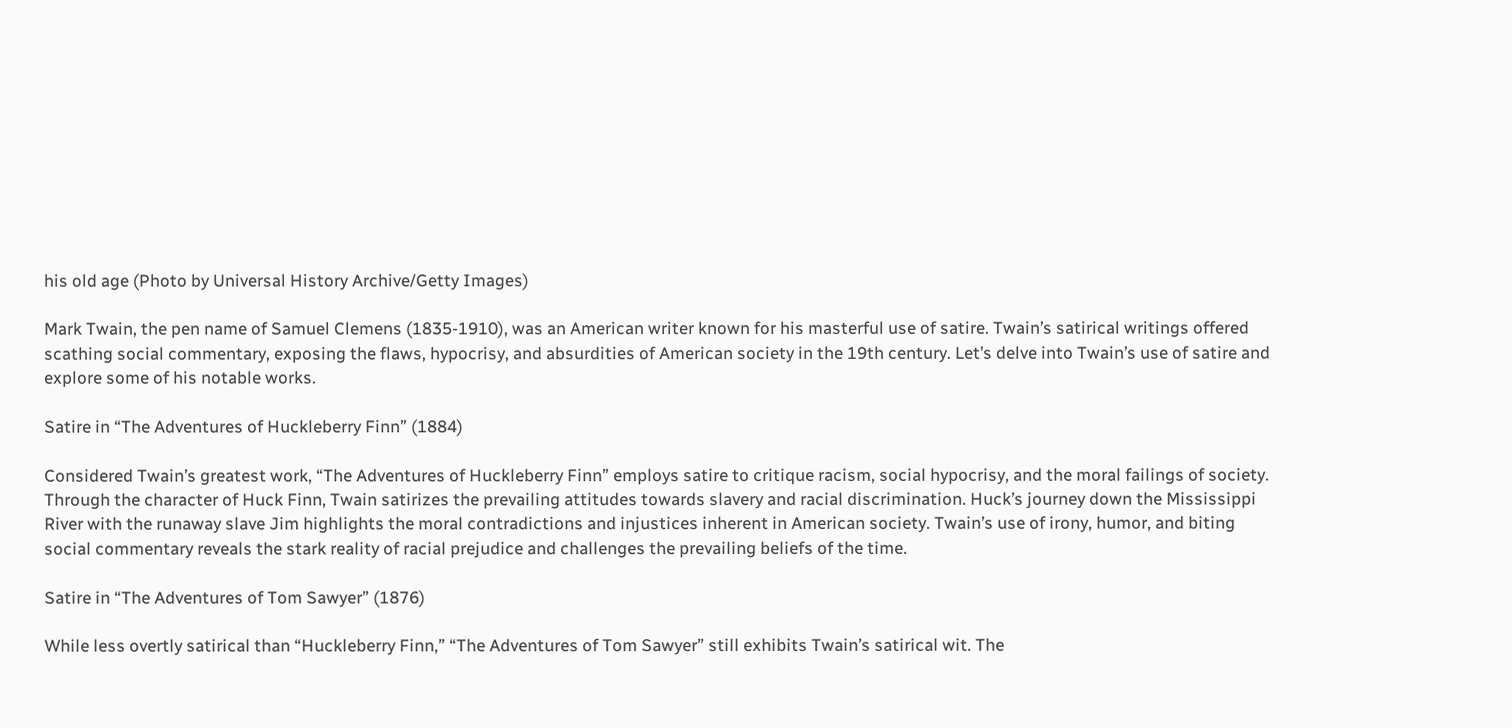his old age (Photo by Universal History Archive/Getty Images)

Mark Twain, the pen name of Samuel Clemens (1835-1910), was an American writer known for his masterful use of satire. Twain’s satirical writings offered scathing social commentary, exposing the flaws, hypocrisy, and absurdities of American society in the 19th century. Let’s delve into Twain’s use of satire and explore some of his notable works.

Satire in “The Adventures of Huckleberry Finn” (1884)

Considered Twain’s greatest work, “The Adventures of Huckleberry Finn” employs satire to critique racism, social hypocrisy, and the moral failings of society. Through the character of Huck Finn, Twain satirizes the prevailing attitudes towards slavery and racial discrimination. Huck’s journey down the Mississippi River with the runaway slave Jim highlights the moral contradictions and injustices inherent in American society. Twain’s use of irony, humor, and biting social commentary reveals the stark reality of racial prejudice and challenges the prevailing beliefs of the time.

Satire in “The Adventures of Tom Sawyer” (1876)

While less overtly satirical than “Huckleberry Finn,” “The Adventures of Tom Sawyer” still exhibits Twain’s satirical wit. The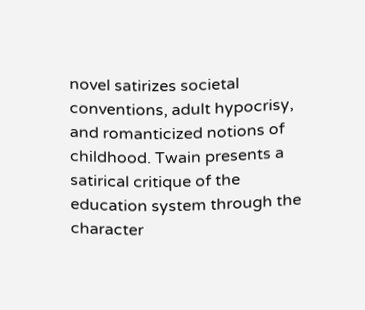novel satirizes societal conventions, adult hypocrisy, and romanticized notions of childhood. Twain presents a satirical critique of the education system through the character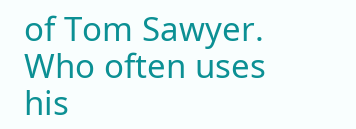of Tom Sawyer. Who often uses his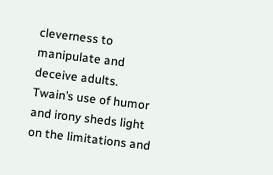cleverness to manipulate and deceive adults. Twain’s use of humor and irony sheds light on the limitations and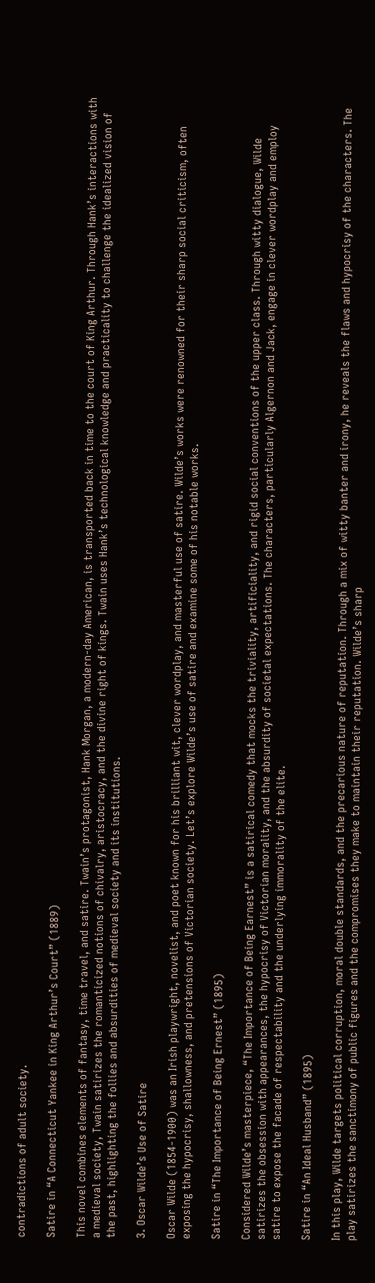contradictions of adult society.

Satire in “A Connecticut Yankee in King Arthur’s Court” (1889)

This novel combines elements of fantasy, time travel, and satire. Twain’s protagonist, Hank Morgan, a modern-day American, is transported back in time to the court of King Arthur. Through Hank’s interactions with a medieval society, Twain satirizes the romanticized notions of chivalry, aristocracy, and the divine right of kings. Twain uses Hank’s technological knowledge and practicality to challenge the idealized vision of the past, highlighting the follies and absurdities of medieval society and its institutions.

3. Oscar Wilde’s Use of Satire

Oscar Wilde (1854-1900) was an Irish playwright, novelist, and poet known for his brilliant wit, clever wordplay, and masterful use of satire. Wilde’s works were renowned for their sharp social criticism, often exposing the hypocrisy, shallowness, and pretensions of Victorian society. Let’s explore Wilde’s use of satire and examine some of his notable works.

Satire in “The Importance of Being Ernest” (1895)

Considered Wilde’s masterpiece, “The Importance of Being Earnest” is a satirical comedy that mocks the triviality, artificiality, and rigid social conventions of the upper class. Through witty dialogue, Wilde satirizes the obsession with appearances, the hypocrisy of Victorian morality, and the absurdity of societal expectations. The characters, particularly Algernon and Jack, engage in clever wordplay and employ satire to expose the facade of respectability and the underlying immorality of the elite.

Satire in “An Ideal Husband” (1895)

In this play, Wilde targets political corruption, moral double standards, and the precarious nature of reputation. Through a mix of witty banter and irony, he reveals the flaws and hypocrisy of the characters. The play satirizes the sanctimony of public figures and the compromises they make to maintain their reputation. Wilde’s sharp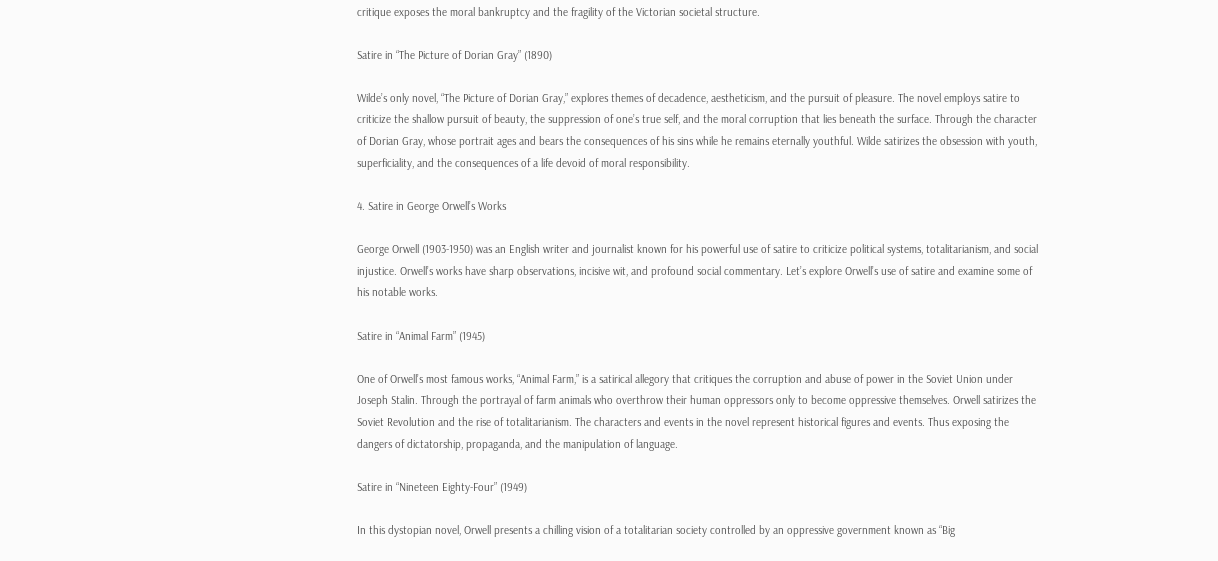critique exposes the moral bankruptcy and the fragility of the Victorian societal structure.

Satire in “The Picture of Dorian Gray” (1890)

Wilde’s only novel, “The Picture of Dorian Gray,” explores themes of decadence, aestheticism, and the pursuit of pleasure. The novel employs satire to criticize the shallow pursuit of beauty, the suppression of one’s true self, and the moral corruption that lies beneath the surface. Through the character of Dorian Gray, whose portrait ages and bears the consequences of his sins while he remains eternally youthful. Wilde satirizes the obsession with youth, superficiality, and the consequences of a life devoid of moral responsibility.

4. Satire in George Orwell’s Works

George Orwell (1903-1950) was an English writer and journalist known for his powerful use of satire to criticize political systems, totalitarianism, and social injustice. Orwell’s works have sharp observations, incisive wit, and profound social commentary. Let’s explore Orwell’s use of satire and examine some of his notable works.

Satire in “Animal Farm” (1945)

One of Orwell’s most famous works, “Animal Farm,” is a satirical allegory that critiques the corruption and abuse of power in the Soviet Union under Joseph Stalin. Through the portrayal of farm animals who overthrow their human oppressors only to become oppressive themselves. Orwell satirizes the Soviet Revolution and the rise of totalitarianism. The characters and events in the novel represent historical figures and events. Thus exposing the dangers of dictatorship, propaganda, and the manipulation of language.

Satire in “Nineteen Eighty-Four” (1949)

In this dystopian novel, Orwell presents a chilling vision of a totalitarian society controlled by an oppressive government known as “Big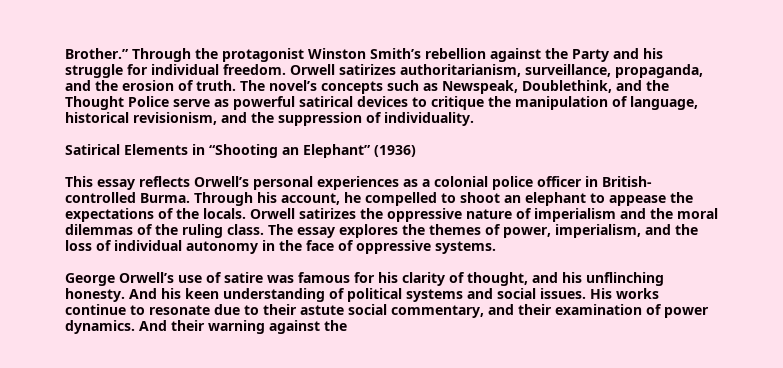Brother.” Through the protagonist Winston Smith’s rebellion against the Party and his struggle for individual freedom. Orwell satirizes authoritarianism, surveillance, propaganda, and the erosion of truth. The novel’s concepts such as Newspeak, Doublethink, and the Thought Police serve as powerful satirical devices to critique the manipulation of language, historical revisionism, and the suppression of individuality.

Satirical Elements in “Shooting an Elephant” (1936)

This essay reflects Orwell’s personal experiences as a colonial police officer in British-controlled Burma. Through his account, he compelled to shoot an elephant to appease the expectations of the locals. Orwell satirizes the oppressive nature of imperialism and the moral dilemmas of the ruling class. The essay explores the themes of power, imperialism, and the loss of individual autonomy in the face of oppressive systems.

George Orwell’s use of satire was famous for his clarity of thought, and his unflinching honesty. And his keen understanding of political systems and social issues. His works continue to resonate due to their astute social commentary, and their examination of power dynamics. And their warning against the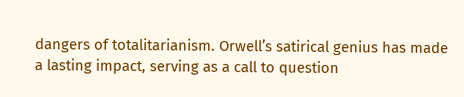dangers of totalitarianism. Orwell’s satirical genius has made a lasting impact, serving as a call to question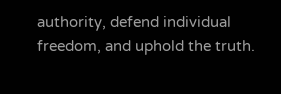authority, defend individual freedom, and uphold the truth.